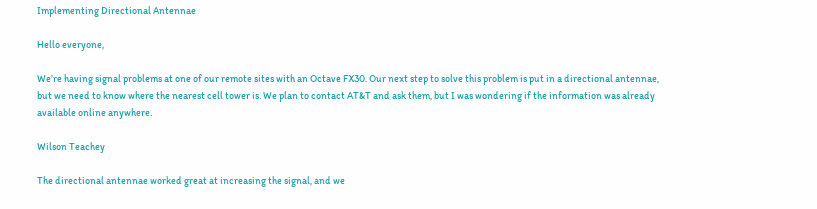Implementing Directional Antennae

Hello everyone,

We’re having signal problems at one of our remote sites with an Octave FX30. Our next step to solve this problem is put in a directional antennae, but we need to know where the nearest cell tower is. We plan to contact AT&T and ask them, but I was wondering if the information was already available online anywhere.

Wilson Teachey

The directional antennae worked great at increasing the signal, and we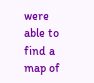were able to find a map of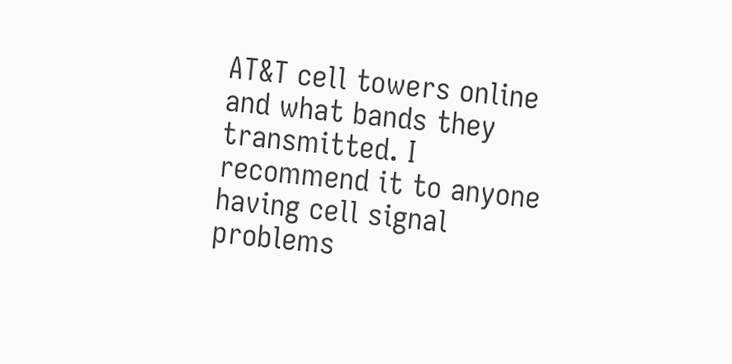AT&T cell towers online and what bands they transmitted. I recommend it to anyone having cell signal problems